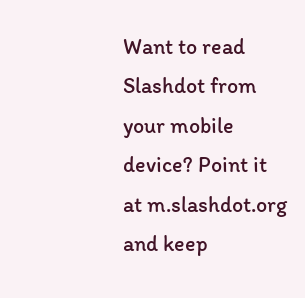Want to read Slashdot from your mobile device? Point it at m.slashdot.org and keep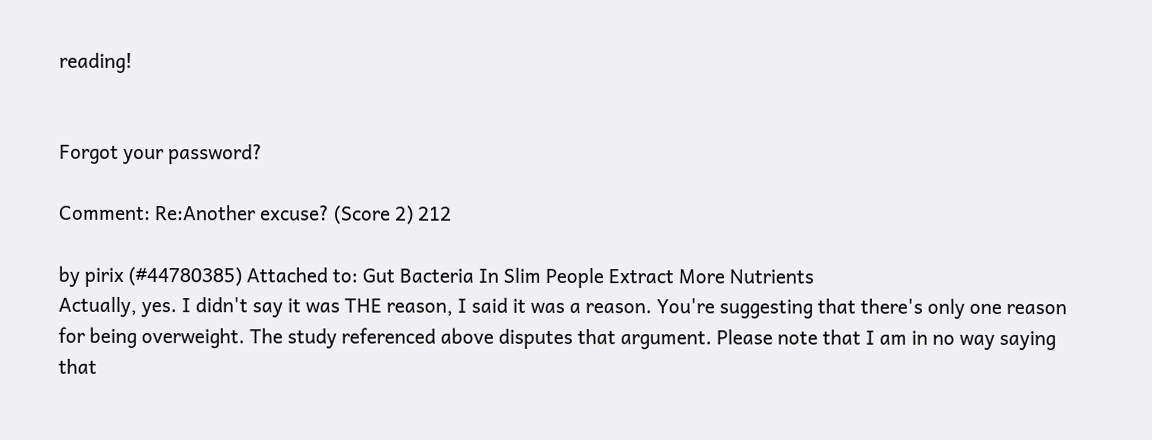reading!


Forgot your password?

Comment: Re:Another excuse? (Score 2) 212

by pirix (#44780385) Attached to: Gut Bacteria In Slim People Extract More Nutrients
Actually, yes. I didn't say it was THE reason, I said it was a reason. You're suggesting that there's only one reason for being overweight. The study referenced above disputes that argument. Please note that I am in no way saying that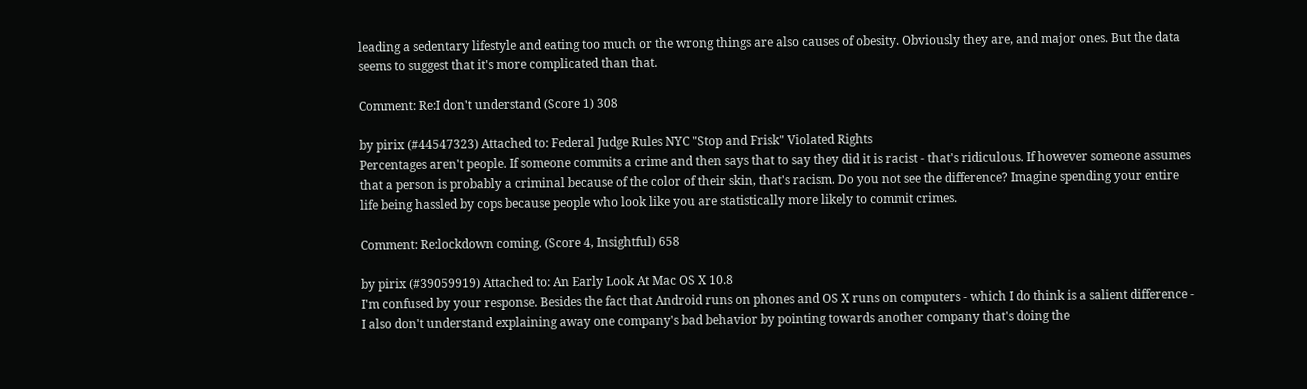leading a sedentary lifestyle and eating too much or the wrong things are also causes of obesity. Obviously they are, and major ones. But the data seems to suggest that it's more complicated than that.

Comment: Re:I don't understand (Score 1) 308

by pirix (#44547323) Attached to: Federal Judge Rules NYC "Stop and Frisk" Violated Rights
Percentages aren't people. If someone commits a crime and then says that to say they did it is racist - that's ridiculous. If however someone assumes that a person is probably a criminal because of the color of their skin, that's racism. Do you not see the difference? Imagine spending your entire life being hassled by cops because people who look like you are statistically more likely to commit crimes.

Comment: Re:lockdown coming. (Score 4, Insightful) 658

by pirix (#39059919) Attached to: An Early Look At Mac OS X 10.8
I'm confused by your response. Besides the fact that Android runs on phones and OS X runs on computers - which I do think is a salient difference - I also don't understand explaining away one company's bad behavior by pointing towards another company that's doing the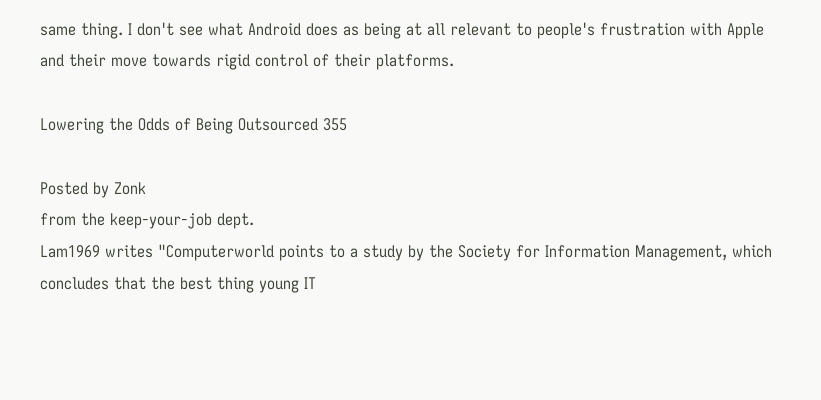same thing. I don't see what Android does as being at all relevant to people's frustration with Apple and their move towards rigid control of their platforms.

Lowering the Odds of Being Outsourced 355

Posted by Zonk
from the keep-your-job dept.
Lam1969 writes "Computerworld points to a study by the Society for Information Management, which concludes that the best thing young IT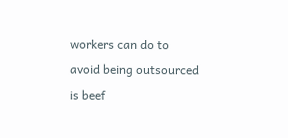workers can do to avoid being outsourced is beef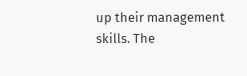up their management skills. The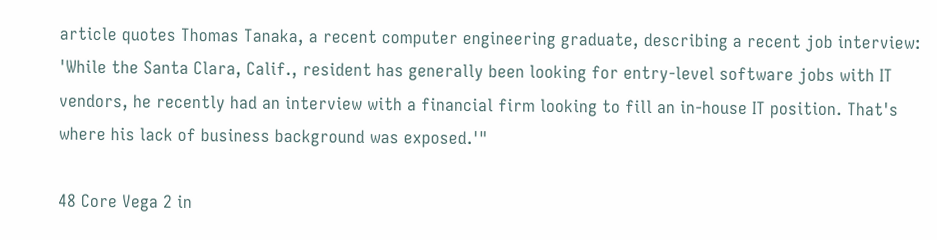article quotes Thomas Tanaka, a recent computer engineering graduate, describing a recent job interview: 'While the Santa Clara, Calif., resident has generally been looking for entry-level software jobs with IT vendors, he recently had an interview with a financial firm looking to fill an in-house IT position. That's where his lack of business background was exposed.'"

48 Core Vega 2 in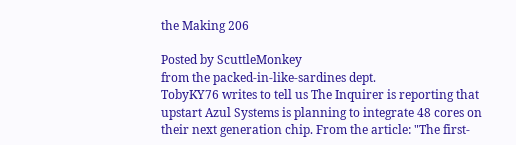the Making 206

Posted by ScuttleMonkey
from the packed-in-like-sardines dept.
TobyKY76 writes to tell us The Inquirer is reporting that upstart Azul Systems is planning to integrate 48 cores on their next generation chip. From the article: "The first-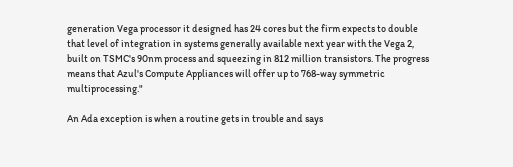generation Vega processor it designed has 24 cores but the firm expects to double that level of integration in systems generally available next year with the Vega 2, built on TSMC's 90nm process and squeezing in 812 million transistors. The progress means that Azul's Compute Appliances will offer up to 768-way symmetric multiprocessing."

An Ada exception is when a routine gets in trouble and says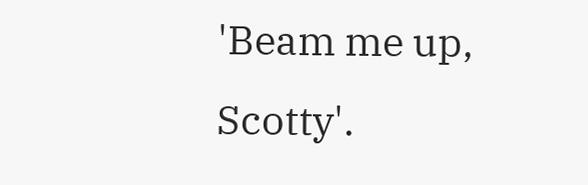'Beam me up, Scotty'.